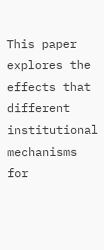This paper explores the effects that different institutional mechanisms for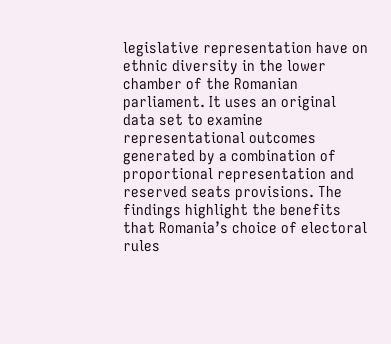legislative representation have on ethnic diversity in the lower chamber of the Romanian parliament. It uses an original data set to examine representational outcomes generated by a combination of proportional representation and reserved seats provisions. The findings highlight the benefits that Romania’s choice of electoral rules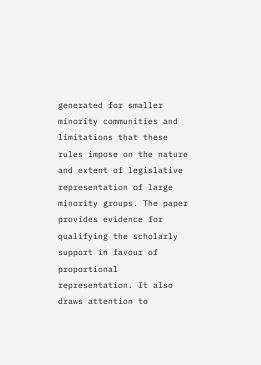generated for smaller minority communities and limitations that these rules impose on the nature and extent of legislative representation of large minority groups. The paper provides evidence for qualifying the scholarly support in favour of proportional representation. It also draws attention to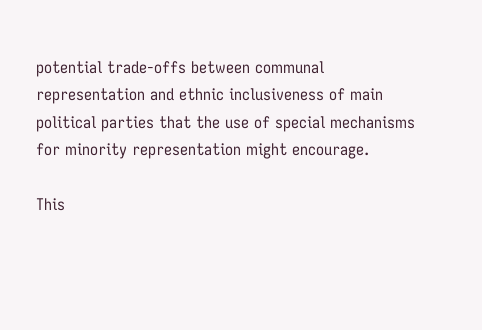potential trade-offs between communal representation and ethnic inclusiveness of main political parties that the use of special mechanisms for minority representation might encourage.

This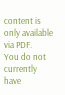content is only available via PDF.
You do not currently have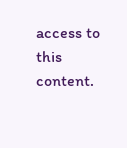access to this content.